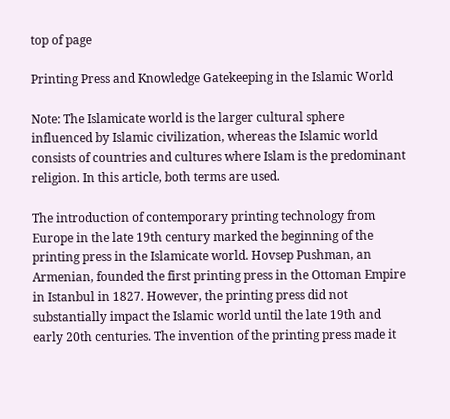top of page

Printing Press and Knowledge Gatekeeping in the Islamic World

Note: The Islamicate world is the larger cultural sphere influenced by Islamic civilization, whereas the Islamic world consists of countries and cultures where Islam is the predominant religion. In this article, both terms are used.

The introduction of contemporary printing technology from Europe in the late 19th century marked the beginning of the printing press in the Islamicate world. Hovsep Pushman, an Armenian, founded the first printing press in the Ottoman Empire in Istanbul in 1827. However, the printing press did not substantially impact the Islamic world until the late 19th and early 20th centuries. The invention of the printing press made it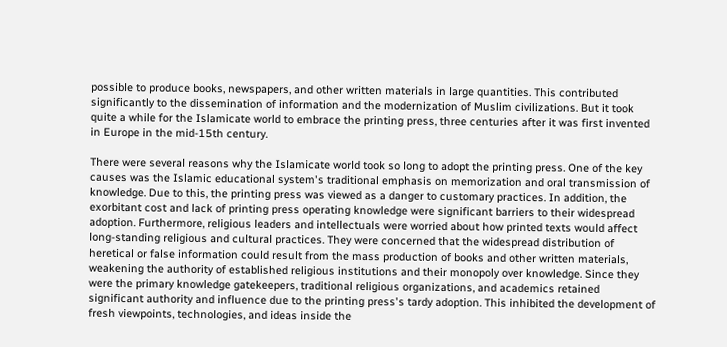possible to produce books, newspapers, and other written materials in large quantities. This contributed significantly to the dissemination of information and the modernization of Muslim civilizations. But it took quite a while for the Islamicate world to embrace the printing press, three centuries after it was first invented in Europe in the mid-15th century.

There were several reasons why the Islamicate world took so long to adopt the printing press. One of the key causes was the Islamic educational system's traditional emphasis on memorization and oral transmission of knowledge. Due to this, the printing press was viewed as a danger to customary practices. In addition, the exorbitant cost and lack of printing press operating knowledge were significant barriers to their widespread adoption. Furthermore, religious leaders and intellectuals were worried about how printed texts would affect long-standing religious and cultural practices. They were concerned that the widespread distribution of heretical or false information could result from the mass production of books and other written materials, weakening the authority of established religious institutions and their monopoly over knowledge. Since they were the primary knowledge gatekeepers, traditional religious organizations, and academics retained significant authority and influence due to the printing press's tardy adoption. This inhibited the development of fresh viewpoints, technologies, and ideas inside the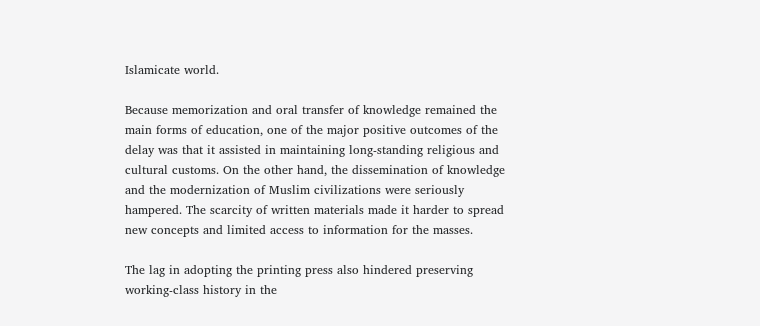Islamicate world.

Because memorization and oral transfer of knowledge remained the main forms of education, one of the major positive outcomes of the delay was that it assisted in maintaining long-standing religious and cultural customs. On the other hand, the dissemination of knowledge and the modernization of Muslim civilizations were seriously hampered. The scarcity of written materials made it harder to spread new concepts and limited access to information for the masses.

The lag in adopting the printing press also hindered preserving working-class history in the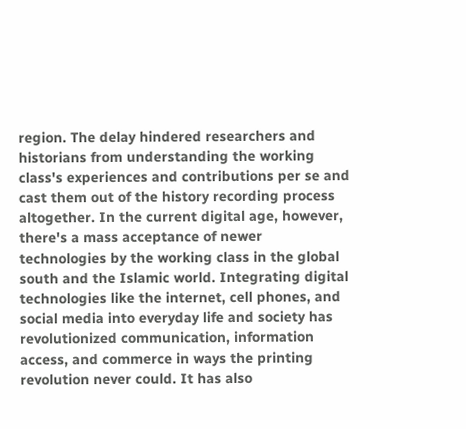region. The delay hindered researchers and historians from understanding the working class's experiences and contributions per se and cast them out of the history recording process altogether. In the current digital age, however, there's a mass acceptance of newer technologies by the working class in the global south and the Islamic world. Integrating digital technologies like the internet, cell phones, and social media into everyday life and society has revolutionized communication, information access, and commerce in ways the printing revolution never could. It has also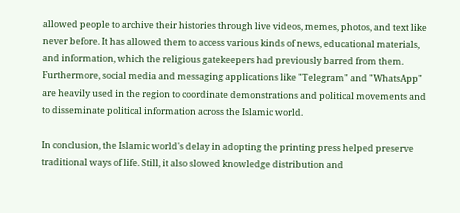allowed people to archive their histories through live videos, memes, photos, and text like never before. It has allowed them to access various kinds of news, educational materials, and information, which the religious gatekeepers had previously barred from them. Furthermore, social media and messaging applications like "Telegram" and "WhatsApp" are heavily used in the region to coordinate demonstrations and political movements and to disseminate political information across the Islamic world.

In conclusion, the Islamic world's delay in adopting the printing press helped preserve traditional ways of life. Still, it also slowed knowledge distribution and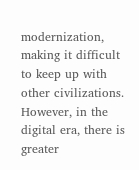modernization, making it difficult to keep up with other civilizations. However, in the digital era, there is greater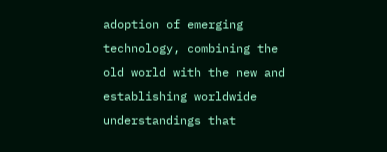adoption of emerging technology, combining the old world with the new and establishing worldwide understandings that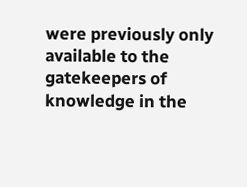were previously only available to the gatekeepers of knowledge in the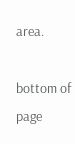area.

bottom of page